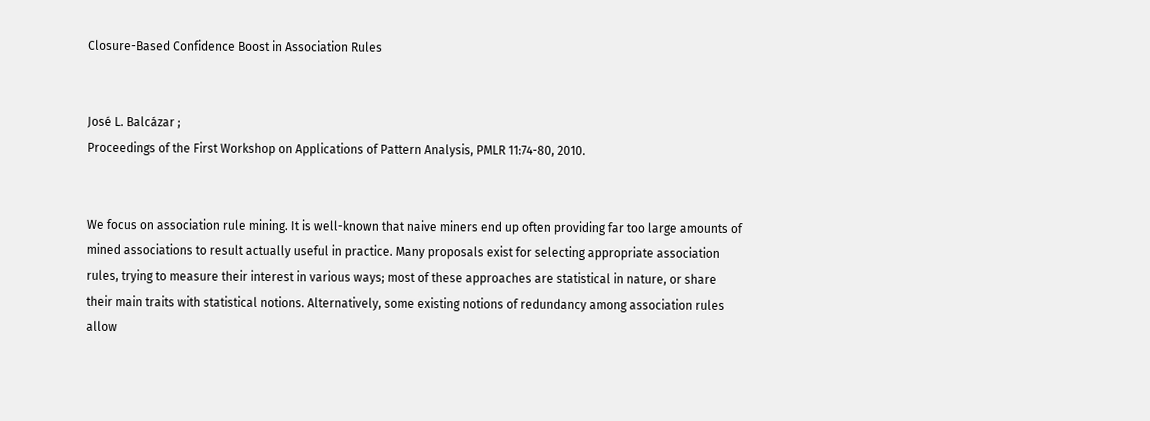Closure-Based Confidence Boost in Association Rules


José L. Balcázar ;
Proceedings of the First Workshop on Applications of Pattern Analysis, PMLR 11:74-80, 2010.


We focus on association rule mining. It is well-known that naive miners end up often providing far too large amounts of mined associations to result actually useful in practice. Many proposals exist for selecting appropriate association rules, trying to measure their interest in various ways; most of these approaches are statistical in nature, or share their main traits with statistical notions. Alternatively, some existing notions of redundancy among association rules allow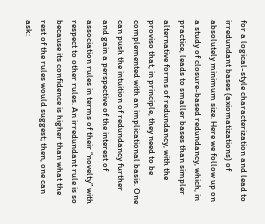for a logical-style characterization and lead to irredundant bases (axiomatizations) of absolutely minimum size. Here we follow up on a study of closure-based redundancy, which, in practice, leads to smaller bases than simpler alternative forms of redundancy, with the proviso that, in principle, they need to be complemented with an implicational basis. One can push the intuition of redundancy further and gain a perspective of the interest of association rules in terms of their “novelty” with respect to other rules. An irredundant rule is so because its confidence is higher than what the rest of the rules would suggest; then, one can ask: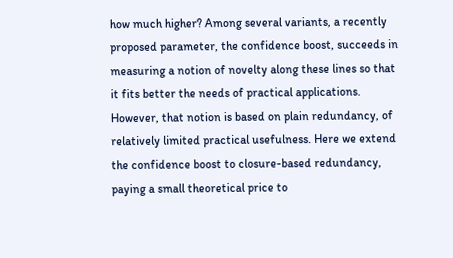how much higher? Among several variants, a recently proposed parameter, the confidence boost, succeeds in measuring a notion of novelty along these lines so that it fits better the needs of practical applications. However, that notion is based on plain redundancy, of relatively limited practical usefulness. Here we extend the confidence boost to closure-based redundancy, paying a small theoretical price to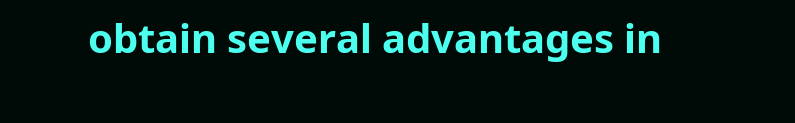obtain several advantages in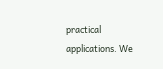practical applications. We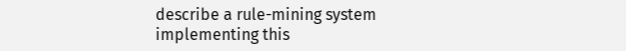describe a rule-mining system implementing this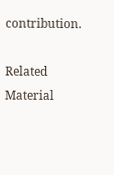contribution.

Related Material